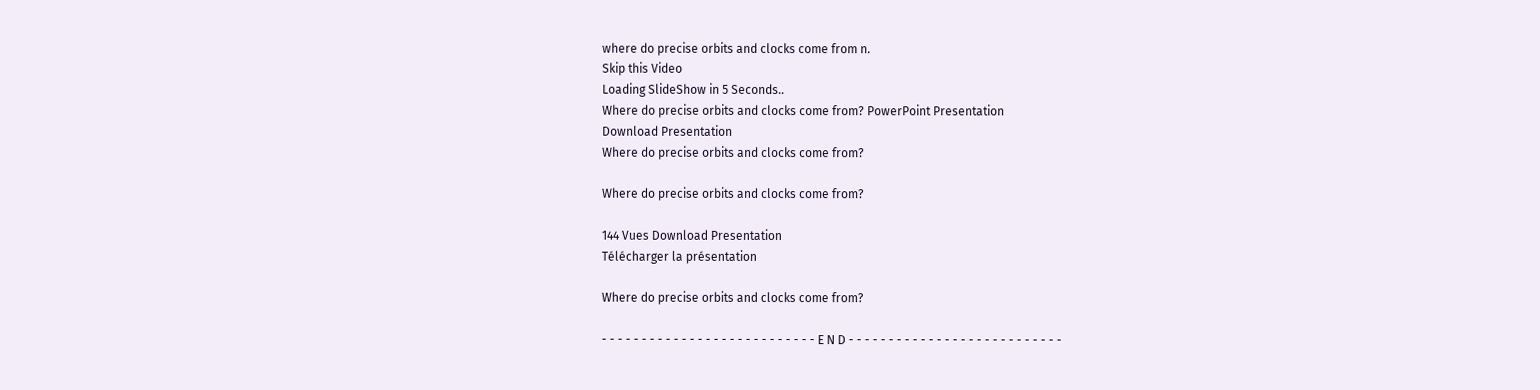where do precise orbits and clocks come from n.
Skip this Video
Loading SlideShow in 5 Seconds..
Where do precise orbits and clocks come from? PowerPoint Presentation
Download Presentation
Where do precise orbits and clocks come from?

Where do precise orbits and clocks come from?

144 Vues Download Presentation
Télécharger la présentation

Where do precise orbits and clocks come from?

- - - - - - - - - - - - - - - - - - - - - - - - - - - E N D - - - - - - - - - - - - - - - - - - - - - - - - - - -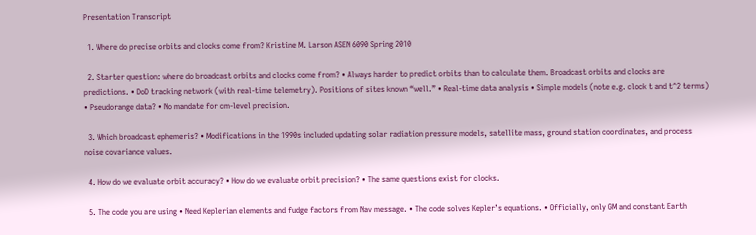Presentation Transcript

  1. Where do precise orbits and clocks come from? Kristine M. Larson ASEN 6090 Spring 2010

  2. Starter question: where do broadcast orbits and clocks come from? • Always harder to predict orbits than to calculate them. Broadcast orbits and clocks are predictions. • DoD tracking network (with real-time telemetry). Positions of sites known “well.” • Real-time data analysis • Simple models (note e.g. clock t and t^2 terms) • Pseudorange data? • No mandate for cm-level precision.

  3. Which broadcast ephemeris? • Modifications in the 1990s included updating solar radiation pressure models, satellite mass, ground station coordinates, and process noise covariance values.

  4. How do we evaluate orbit accuracy? • How do we evaluate orbit precision? • The same questions exist for clocks.

  5. The code you are using • Need Keplerian elements and fudge factors from Nav message. • The code solves Kepler’s equations. • Officially, only GM and constant Earth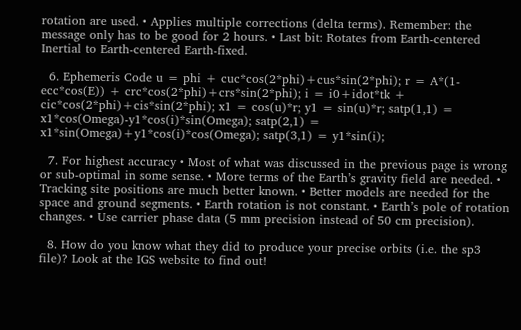rotation are used. • Applies multiple corrections (delta terms). Remember: the message only has to be good for 2 hours. • Last bit: Rotates from Earth-centered Inertial to Earth-centered Earth-fixed.

  6. Ephemeris Code u = phi + cuc*cos(2*phi)+cus*sin(2*phi); r = A*(1-ecc*cos(E)) + crc*cos(2*phi)+crs*sin(2*phi); i = i0+idot*tk + cic*cos(2*phi)+cis*sin(2*phi); x1 = cos(u)*r; y1 = sin(u)*r; satp(1,1) = x1*cos(Omega)-y1*cos(i)*sin(Omega); satp(2,1) = x1*sin(Omega)+y1*cos(i)*cos(Omega); satp(3,1) = y1*sin(i);

  7. For highest accuracy • Most of what was discussed in the previous page is wrong or sub-optimal in some sense. • More terms of the Earth’s gravity field are needed. • Tracking site positions are much better known. • Better models are needed for the space and ground segments. • Earth rotation is not constant. • Earth’s pole of rotation changes. • Use carrier phase data (5 mm precision instead of 50 cm precision).

  8. How do you know what they did to produce your precise orbits (i.e. the sp3 file)? Look at the IGS website to find out!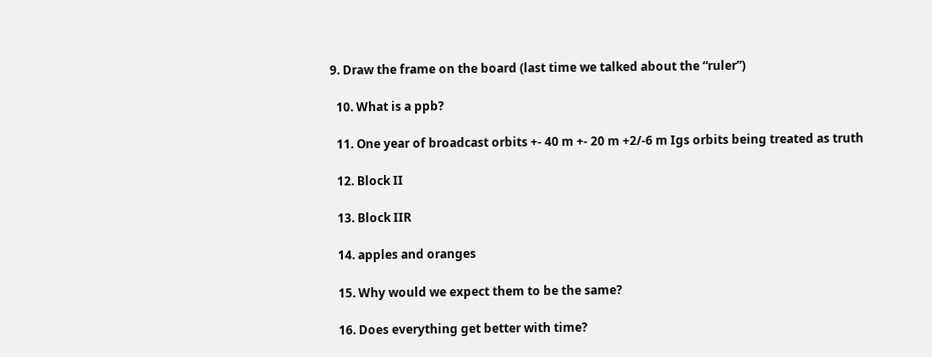9. Draw the frame on the board (last time we talked about the “ruler”)

  10. What is a ppb?

  11. One year of broadcast orbits +- 40 m +- 20 m +2/-6 m Igs orbits being treated as truth

  12. Block II

  13. Block IIR

  14. apples and oranges

  15. Why would we expect them to be the same?

  16. Does everything get better with time?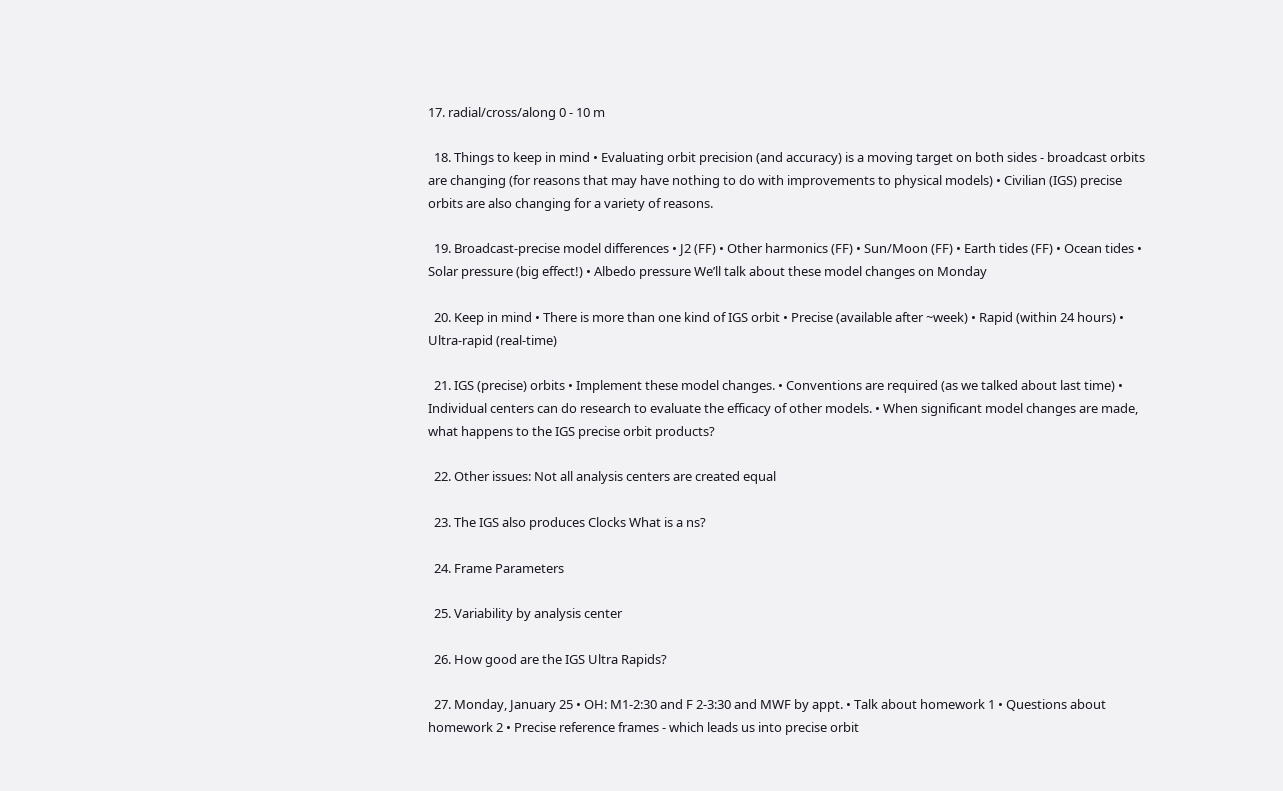17. radial/cross/along 0 - 10 m

  18. Things to keep in mind • Evaluating orbit precision (and accuracy) is a moving target on both sides - broadcast orbits are changing (for reasons that may have nothing to do with improvements to physical models) • Civilian (IGS) precise orbits are also changing for a variety of reasons.

  19. Broadcast-precise model differences • J2 (FF) • Other harmonics (FF) • Sun/Moon (FF) • Earth tides (FF) • Ocean tides • Solar pressure (big effect!) • Albedo pressure We’ll talk about these model changes on Monday

  20. Keep in mind • There is more than one kind of IGS orbit • Precise (available after ~week) • Rapid (within 24 hours) • Ultra-rapid (real-time)

  21. IGS (precise) orbits • Implement these model changes. • Conventions are required (as we talked about last time) • Individual centers can do research to evaluate the efficacy of other models. • When significant model changes are made, what happens to the IGS precise orbit products?

  22. Other issues: Not all analysis centers are created equal

  23. The IGS also produces Clocks What is a ns?

  24. Frame Parameters

  25. Variability by analysis center

  26. How good are the IGS Ultra Rapids?

  27. Monday, January 25 • OH: M1-2:30 and F 2-3:30 and MWF by appt. • Talk about homework 1 • Questions about homework 2 • Precise reference frames - which leads us into precise orbit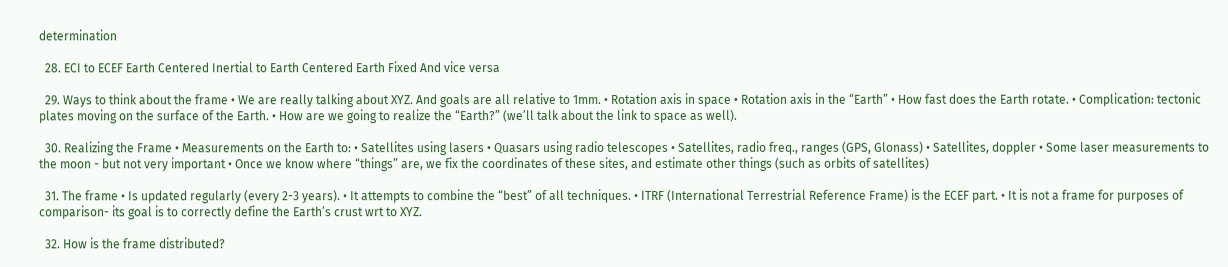determination

  28. ECI to ECEF Earth Centered Inertial to Earth Centered Earth Fixed And vice versa

  29. Ways to think about the frame • We are really talking about XYZ. And goals are all relative to 1mm. • Rotation axis in space • Rotation axis in the “Earth” • How fast does the Earth rotate. • Complication: tectonic plates moving on the surface of the Earth. • How are we going to realize the “Earth?” (we’ll talk about the link to space as well).

  30. Realizing the Frame • Measurements on the Earth to: • Satellites using lasers • Quasars using radio telescopes • Satellites, radio freq., ranges (GPS, Glonass) • Satellites, doppler • Some laser measurements to the moon - but not very important • Once we know where “things” are, we fix the coordinates of these sites, and estimate other things (such as orbits of satellites)

  31. The frame • Is updated regularly (every 2-3 years). • It attempts to combine the “best” of all techniques. • ITRF (International Terrestrial Reference Frame) is the ECEF part. • It is not a frame for purposes of comparison- its goal is to correctly define the Earth’s crust wrt to XYZ.

  32. How is the frame distributed?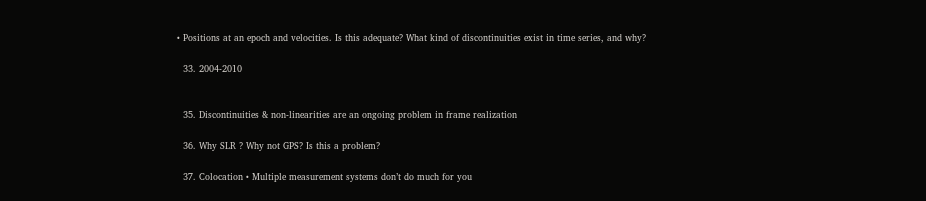• Positions at an epoch and velocities. Is this adequate? What kind of discontinuities exist in time series, and why?

  33. 2004-2010


  35. Discontinuities & non-linearities are an ongoing problem in frame realization

  36. Why SLR ? Why not GPS? Is this a problem?

  37. Colocation • Multiple measurement systems don’t do much for you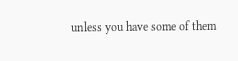unless you have some of them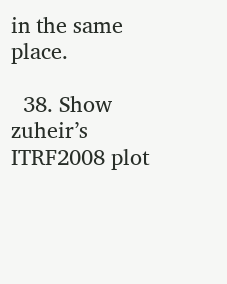in the same place.

  38. Show zuheir’s ITRF2008 plot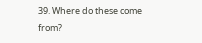39. Where do these come from?